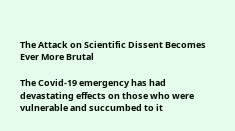The Attack on Scientific Dissent Becomes Ever More Brutal

The Covid-19 emergency has had devastating effects on those who were vulnerable and succumbed to it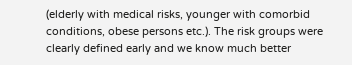(elderly with medical risks, younger with comorbid conditions, obese persons etc.). The risk groups were clearly defined early and we know much better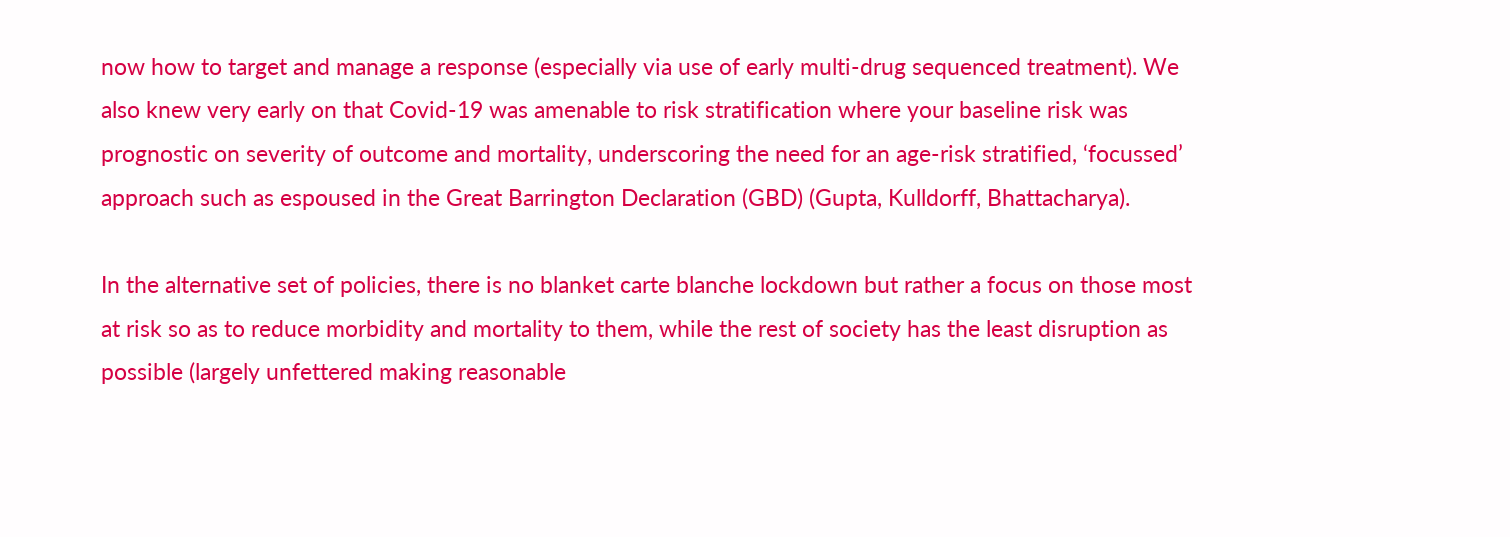now how to target and manage a response (especially via use of early multi-drug sequenced treatment). We also knew very early on that Covid-19 was amenable to risk stratification where your baseline risk was prognostic on severity of outcome and mortality, underscoring the need for an age-risk stratified, ‘focussed’ approach such as espoused in the Great Barrington Declaration (GBD) (Gupta, Kulldorff, Bhattacharya).

In the alternative set of policies, there is no blanket carte blanche lockdown but rather a focus on those most at risk so as to reduce morbidity and mortality to them, while the rest of society has the least disruption as possible (largely unfettered making reasonable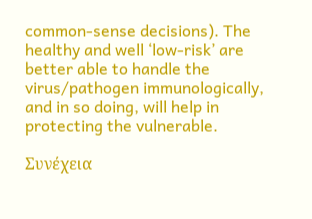common-sense decisions). The healthy and well ‘low-risk’ are better able to handle the virus/pathogen immunologically, and in so doing, will help in protecting the vulnerable.

Συνέχεια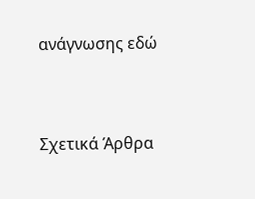ανάγνωσης εδώ


Σχετικά Άρθρα